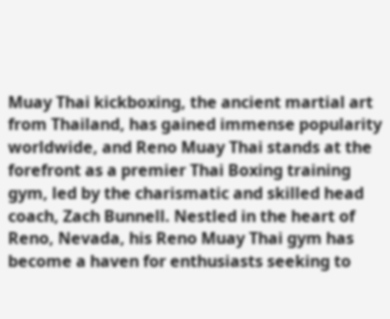Muay Thai kickboxing, the ancient martial art from Thailand, has gained immense popularity worldwide, and Reno Muay Thai stands at the forefront as a premier Thai Boxing training gym, led by the charismatic and skilled head coach, Zach Bunnell. Nestled in the heart of Reno, Nevada, his Reno Muay Thai gym has become a haven for enthusiasts seeking to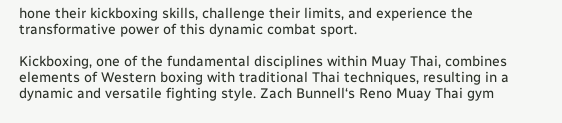hone their kickboxing skills, challenge their limits, and experience the transformative power of this dynamic combat sport.

Kickboxing, one of the fundamental disciplines within Muay Thai, combines elements of Western boxing with traditional Thai techniques, resulting in a dynamic and versatile fighting style. Zach Bunnell‘s Reno Muay Thai gym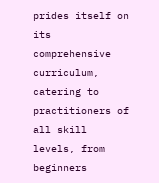prides itself on its comprehensive curriculum, catering to practitioners of all skill levels, from beginners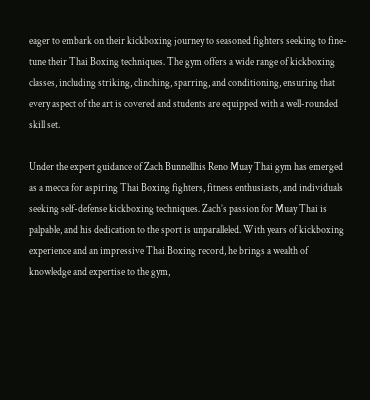eager to embark on their kickboxing journey to seasoned fighters seeking to fine-tune their Thai Boxing techniques. The gym offers a wide range of kickboxing classes, including striking, clinching, sparring, and conditioning, ensuring that every aspect of the art is covered and students are equipped with a well-rounded skill set.

Under the expert guidance of Zach Bunnellhis Reno Muay Thai gym has emerged as a mecca for aspiring Thai Boxing fighters, fitness enthusiasts, and individuals seeking self-defense kickboxing techniques. Zach’s passion for Muay Thai is palpable, and his dedication to the sport is unparalleled. With years of kickboxing experience and an impressive Thai Boxing record, he brings a wealth of knowledge and expertise to the gym,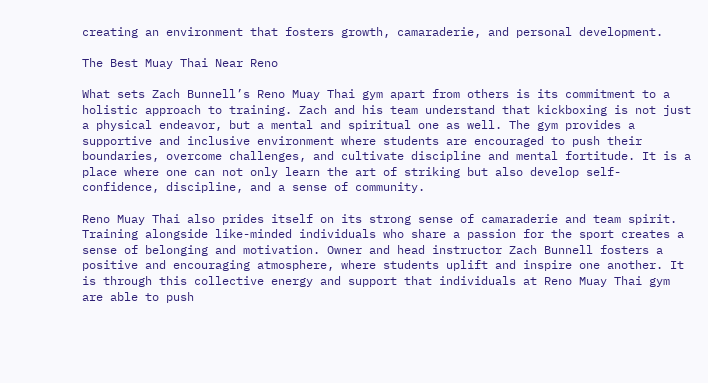creating an environment that fosters growth, camaraderie, and personal development.

The Best Muay Thai Near Reno

What sets Zach Bunnell’s Reno Muay Thai gym apart from others is its commitment to a holistic approach to training. Zach and his team understand that kickboxing is not just a physical endeavor, but a mental and spiritual one as well. The gym provides a supportive and inclusive environment where students are encouraged to push their boundaries, overcome challenges, and cultivate discipline and mental fortitude. It is a place where one can not only learn the art of striking but also develop self-confidence, discipline, and a sense of community.

Reno Muay Thai also prides itself on its strong sense of camaraderie and team spirit. Training alongside like-minded individuals who share a passion for the sport creates a sense of belonging and motivation. Owner and head instructor Zach Bunnell fosters a positive and encouraging atmosphere, where students uplift and inspire one another. It is through this collective energy and support that individuals at Reno Muay Thai gym are able to push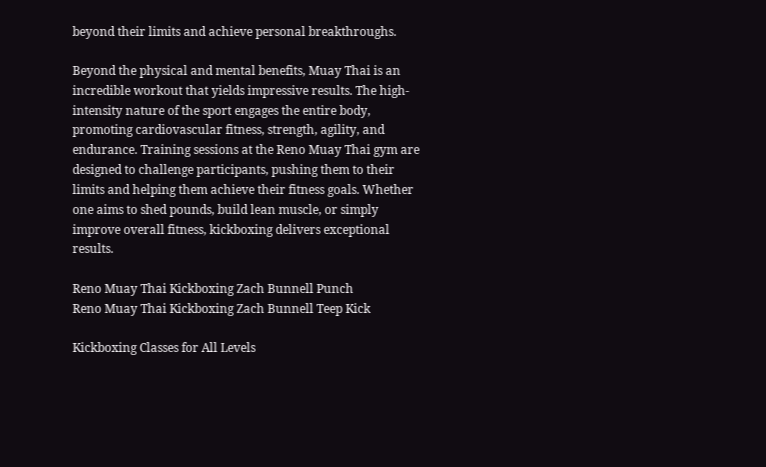beyond their limits and achieve personal breakthroughs.

Beyond the physical and mental benefits, Muay Thai is an incredible workout that yields impressive results. The high-intensity nature of the sport engages the entire body, promoting cardiovascular fitness, strength, agility, and endurance. Training sessions at the Reno Muay Thai gym are designed to challenge participants, pushing them to their limits and helping them achieve their fitness goals. Whether one aims to shed pounds, build lean muscle, or simply improve overall fitness, kickboxing delivers exceptional results.

Reno Muay Thai Kickboxing Zach Bunnell Punch
Reno Muay Thai Kickboxing Zach Bunnell Teep Kick

Kickboxing Classes for All Levels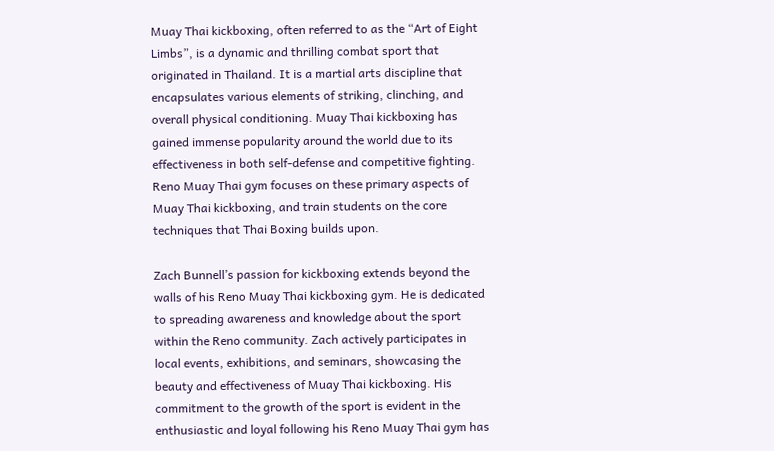Muay Thai kickboxing, often referred to as the “Art of Eight Limbs”, is a dynamic and thrilling combat sport that originated in Thailand. It is a martial arts discipline that encapsulates various elements of striking, clinching, and overall physical conditioning. Muay Thai kickboxing has gained immense popularity around the world due to its effectiveness in both self-defense and competitive fighting. Reno Muay Thai gym focuses on these primary aspects of Muay Thai kickboxing, and train students on the core techniques that Thai Boxing builds upon.

Zach Bunnell’s passion for kickboxing extends beyond the walls of his Reno Muay Thai kickboxing gym. He is dedicated to spreading awareness and knowledge about the sport within the Reno community. Zach actively participates in local events, exhibitions, and seminars, showcasing the beauty and effectiveness of Muay Thai kickboxing. His commitment to the growth of the sport is evident in the enthusiastic and loyal following his Reno Muay Thai gym has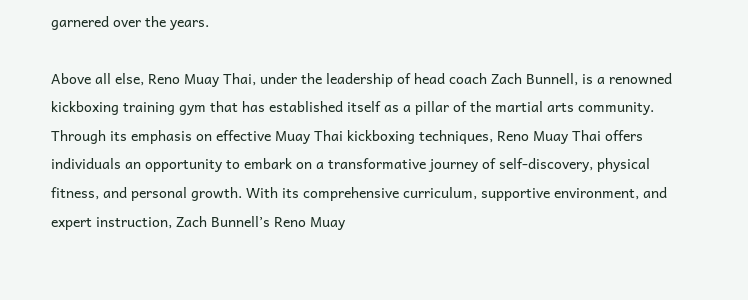garnered over the years.

Above all else, Reno Muay Thai, under the leadership of head coach Zach Bunnell, is a renowned kickboxing training gym that has established itself as a pillar of the martial arts community. Through its emphasis on effective Muay Thai kickboxing techniques, Reno Muay Thai offers individuals an opportunity to embark on a transformative journey of self-discovery, physical fitness, and personal growth. With its comprehensive curriculum, supportive environment, and expert instruction, Zach Bunnell’s Reno Muay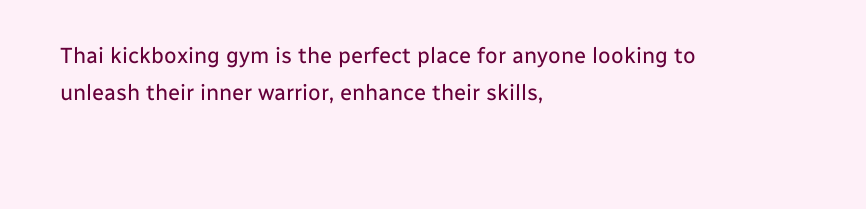Thai kickboxing gym is the perfect place for anyone looking to unleash their inner warrior, enhance their skills,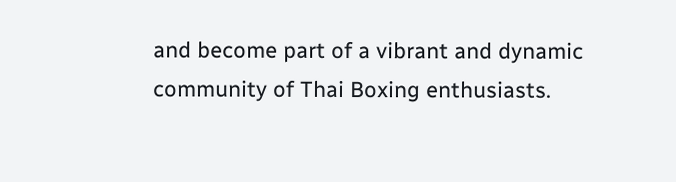and become part of a vibrant and dynamic community of Thai Boxing enthusiasts.